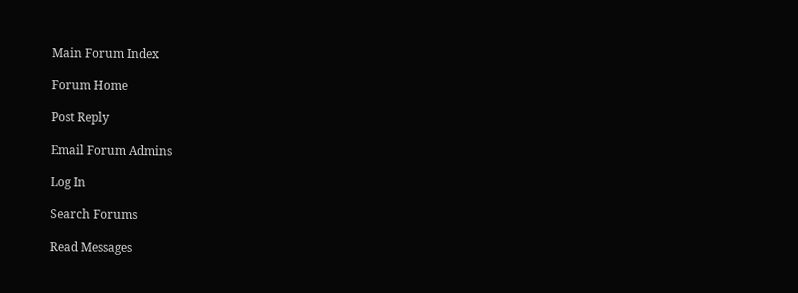Main Forum Index

Forum Home

Post Reply

Email Forum Admins

Log In

Search Forums

Read Messages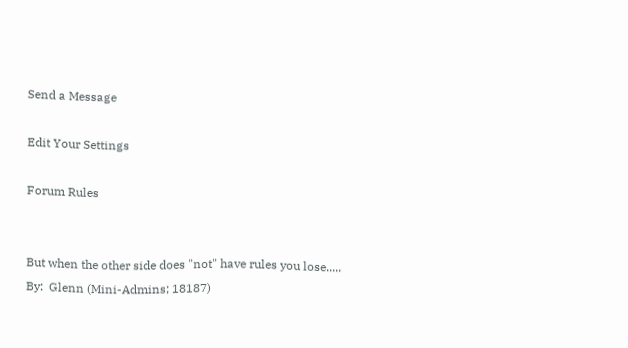Send a Message

Edit Your Settings

Forum Rules


But when the other side does "not" have rules you lose.....
By:  Glenn (Mini-Admins; 18187)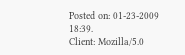Posted on: 01-23-2009 18:39.
Client: Mozilla/5.0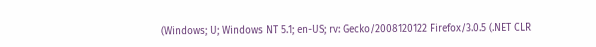(Windows; U; Windows NT 5.1; en-US; rv: Gecko/2008120122 Firefox/3.0.5 (.NET CLR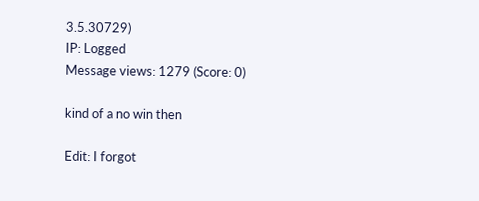3.5.30729)
IP: Logged
Message views: 1279 (Score: 0)

kind of a no win then

Edit: I forgot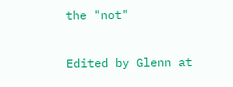the "not"

Edited by Glenn at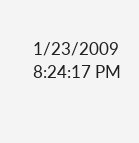1/23/2009 8:24:17 PM